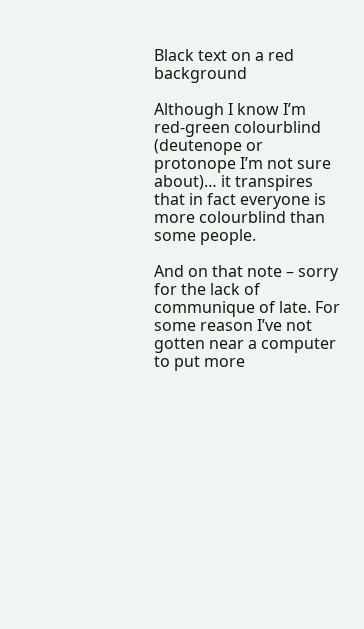Black text on a red background

Although I know I’m red-green colourblind (deutenope or protonope I’m not sure about)… it transpires that in fact everyone is more colourblind than some people.

And on that note – sorry for the lack of communique of late. For some reason I’ve not gotten near a computer to put more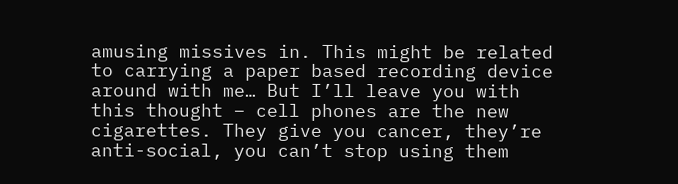amusing missives in. This might be related to carrying a paper based recording device around with me… But I’ll leave you with this thought – cell phones are the new cigarettes. They give you cancer, they’re anti-social, you can’t stop using them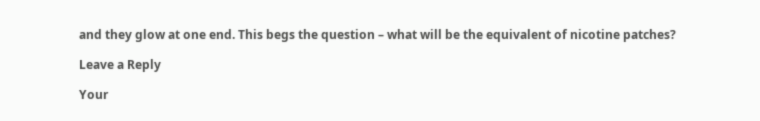and they glow at one end. This begs the question – what will be the equivalent of nicotine patches?

Leave a Reply

Your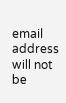email address will not be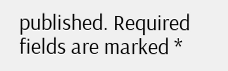published. Required fields are marked *